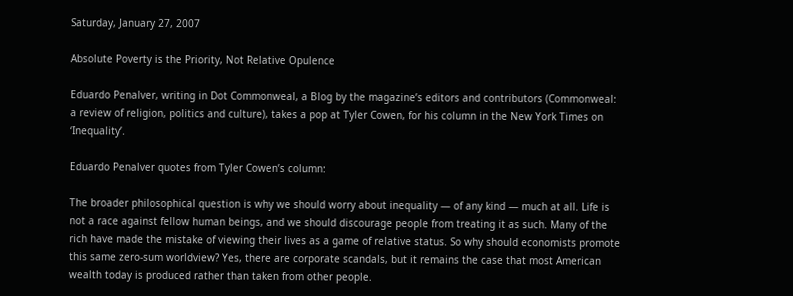Saturday, January 27, 2007

Absolute Poverty is the Priority, Not Relative Opulence

Eduardo Penalver, writing in Dot Commonweal, a Blog by the magazine’s editors and contributors (Commonweal: a review of religion, politics and culture), takes a pop at Tyler Cowen, for his column in the New York Times on ‘Inequality’.

Eduardo Penalver quotes from Tyler Cowen’s column:

The broader philosophical question is why we should worry about inequality — of any kind — much at all. Life is not a race against fellow human beings, and we should discourage people from treating it as such. Many of the rich have made the mistake of viewing their lives as a game of relative status. So why should economists promote this same zero-sum worldview? Yes, there are corporate scandals, but it remains the case that most American wealth today is produced rather than taken from other people.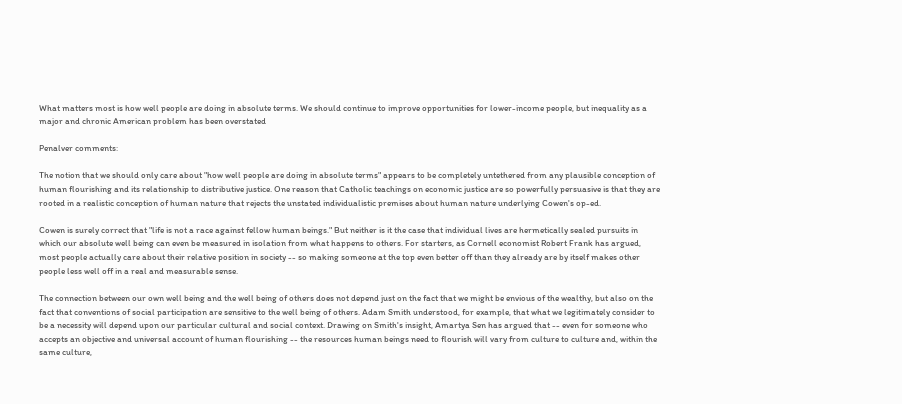What matters most is how well people are doing in absolute terms. We should continue to improve opportunities for lower-income people, but inequality as a major and chronic American problem has been overstated

Penalver comments:

The notion that we should only care about "how well people are doing in absolute terms" appears to be completely untethered from any plausible conception of human flourishing and its relationship to distributive justice. One reason that Catholic teachings on economic justice are so powerfully persuasive is that they are rooted in a realistic conception of human nature that rejects the unstated individualistic premises about human nature underlying Cowen's op-ed.

Cowen is surely correct that "life is not a race against fellow human beings." But neither is it the case that individual lives are hermetically sealed pursuits in which our absolute well being can even be measured in isolation from what happens to others. For starters, as Cornell economist Robert Frank has argued, most people actually care about their relative position in society -- so making someone at the top even better off than they already are by itself makes other people less well off in a real and measurable sense.

The connection between our own well being and the well being of others does not depend just on the fact that we might be envious of the wealthy, but also on the fact that conventions of social participation are sensitive to the well being of others. Adam Smith understood, for example, that what we legitimately consider to be a necessity will depend upon our particular cultural and social context. Drawing on Smith's insight, Amartya Sen has argued that -- even for someone who accepts an objective and universal account of human flourishing -- the resources human beings need to flourish will vary from culture to culture and, within the same culture,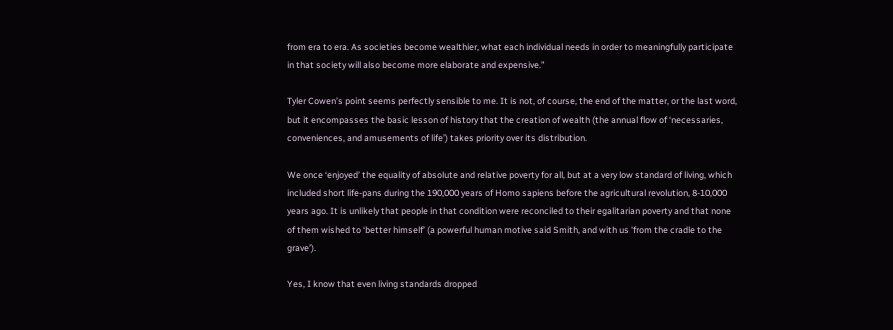from era to era. As societies become wealthier, what each individual needs in order to meaningfully participate in that society will also become more elaborate and expensive.”

Tyler Cowen’s point seems perfectly sensible to me. It is not, of course, the end of the matter, or the last word, but it encompasses the basic lesson of history that the creation of wealth (the annual flow of ‘necessaries, conveniences, and amusements of life’) takes priority over its distribution.

We once ‘enjoyed’ the equality of absolute and relative poverty for all, but at a very low standard of living, which included short life-pans during the 190,000 years of Homo sapiens before the agricultural revolution, 8-10,000 years ago. It is unlikely that people in that condition were reconciled to their egalitarian poverty and that none of them wished to ‘better himself’ (a powerful human motive said Smith, and with us 'from the cradle to the grave’).

Yes, I know that even living standards dropped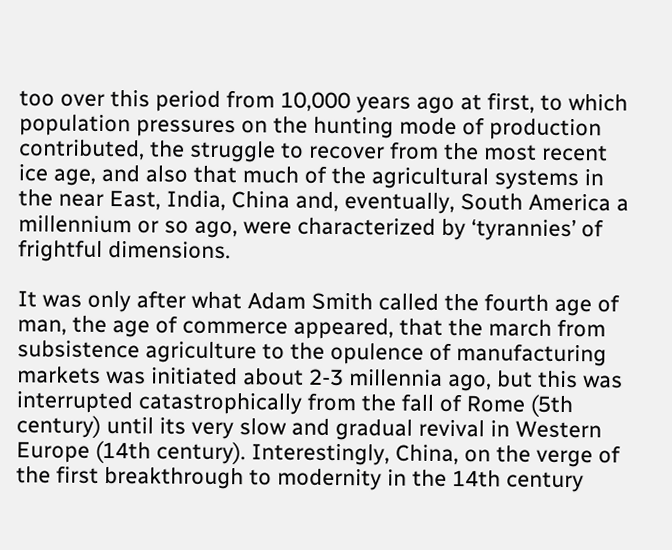too over this period from 10,000 years ago at first, to which population pressures on the hunting mode of production contributed, the struggle to recover from the most recent ice age, and also that much of the agricultural systems in the near East, India, China and, eventually, South America a millennium or so ago, were characterized by ‘tyrannies’ of frightful dimensions.

It was only after what Adam Smith called the fourth age of man, the age of commerce appeared, that the march from subsistence agriculture to the opulence of manufacturing markets was initiated about 2-3 millennia ago, but this was interrupted catastrophically from the fall of Rome (5th century) until its very slow and gradual revival in Western Europe (14th century). Interestingly, China, on the verge of the first breakthrough to modernity in the 14th century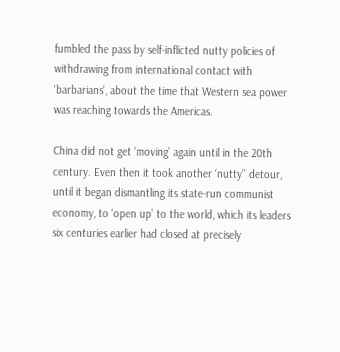fumbled the pass by self-inflicted nutty policies of withdrawing from international contact with ‘barbarians’, about the time that Western sea power was reaching towards the Americas.

China did not get ‘moving’ again until in the 20th century. Even then it took another ‘nutty’’ detour, until it began dismantling its state-run communist economy, to ‘open up’ to the world, which its leaders six centuries earlier had closed at precisely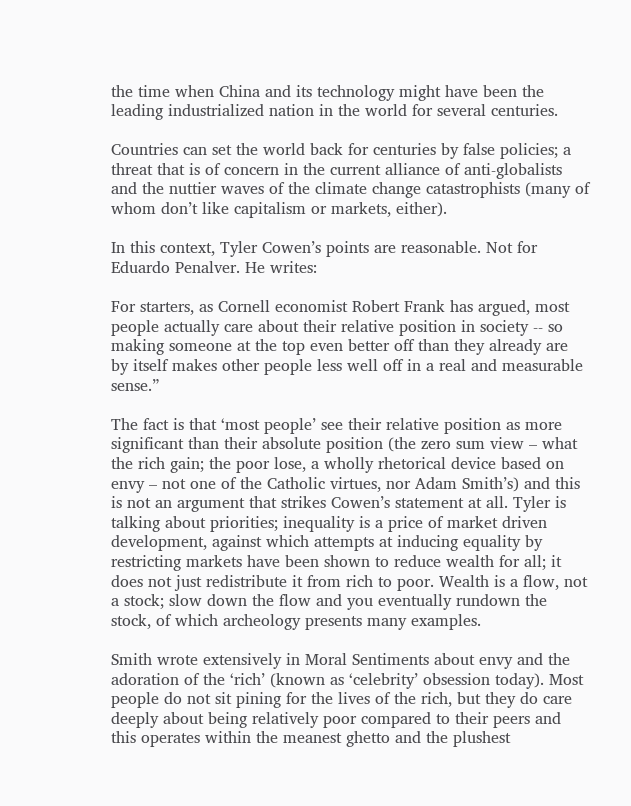the time when China and its technology might have been the leading industrialized nation in the world for several centuries.

Countries can set the world back for centuries by false policies; a threat that is of concern in the current alliance of anti-globalists and the nuttier waves of the climate change catastrophists (many of whom don’t like capitalism or markets, either).

In this context, Tyler Cowen’s points are reasonable. Not for Eduardo Penalver. He writes:

For starters, as Cornell economist Robert Frank has argued, most people actually care about their relative position in society -- so making someone at the top even better off than they already are by itself makes other people less well off in a real and measurable sense.”

The fact is that ‘most people’ see their relative position as more significant than their absolute position (the zero sum view – what the rich gain; the poor lose, a wholly rhetorical device based on envy – not one of the Catholic virtues, nor Adam Smith’s) and this is not an argument that strikes Cowen’s statement at all. Tyler is talking about priorities; inequality is a price of market driven development, against which attempts at inducing equality by restricting markets have been shown to reduce wealth for all; it does not just redistribute it from rich to poor. Wealth is a flow, not a stock; slow down the flow and you eventually rundown the stock, of which archeology presents many examples.

Smith wrote extensively in Moral Sentiments about envy and the adoration of the ‘rich’ (known as ‘celebrity’ obsession today). Most people do not sit pining for the lives of the rich, but they do care deeply about being relatively poor compared to their peers and this operates within the meanest ghetto and the plushest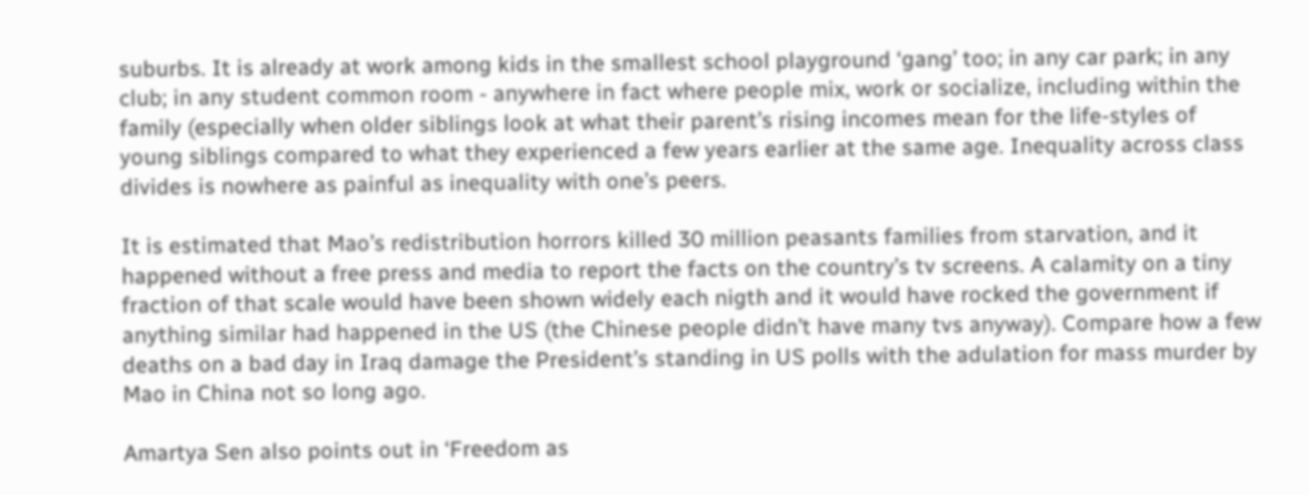suburbs. It is already at work among kids in the smallest school playground ‘gang’ too; in any car park; in any club; in any student common room - anywhere in fact where people mix, work or socialize, including within the family (especially when older siblings look at what their parent’s rising incomes mean for the life-styles of young siblings compared to what they experienced a few years earlier at the same age. Inequality across class divides is nowhere as painful as inequality with one’s peers.

It is estimated that Mao’s redistribution horrors killed 30 million peasants families from starvation, and it happened without a free press and media to report the facts on the country’s tv screens. A calamity on a tiny fraction of that scale would have been shown widely each nigth and it would have rocked the government if anything similar had happened in the US (the Chinese people didn’t have many tvs anyway). Compare how a few deaths on a bad day in Iraq damage the President’s standing in US polls with the adulation for mass murder by Mao in China not so long ago.

Amartya Sen also points out in ‘Freedom as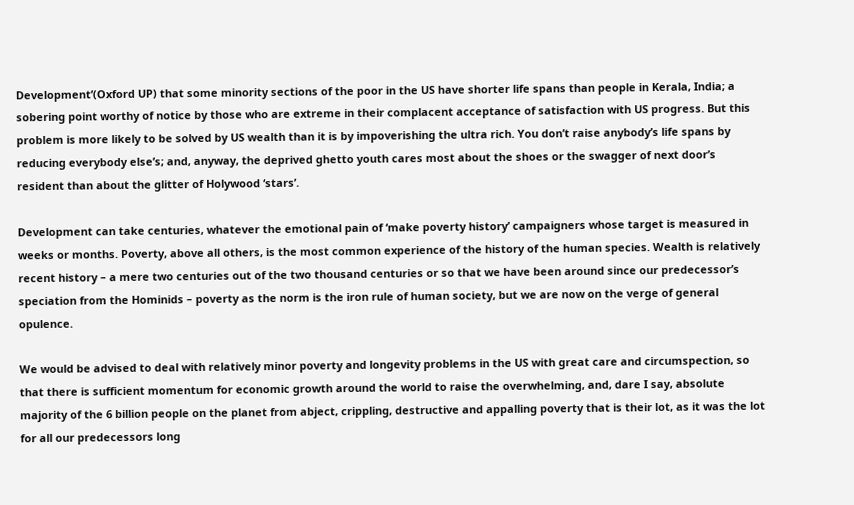Development’(Oxford UP) that some minority sections of the poor in the US have shorter life spans than people in Kerala, India; a sobering point worthy of notice by those who are extreme in their complacent acceptance of satisfaction with US progress. But this problem is more likely to be solved by US wealth than it is by impoverishing the ultra rich. You don’t raise anybody’s life spans by reducing everybody else’s; and, anyway, the deprived ghetto youth cares most about the shoes or the swagger of next door’s resident than about the glitter of Holywood ‘stars’.

Development can take centuries, whatever the emotional pain of ‘make poverty history’ campaigners whose target is measured in weeks or months. Poverty, above all others, is the most common experience of the history of the human species. Wealth is relatively recent history – a mere two centuries out of the two thousand centuries or so that we have been around since our predecessor’s speciation from the Hominids – poverty as the norm is the iron rule of human society, but we are now on the verge of general opulence.

We would be advised to deal with relatively minor poverty and longevity problems in the US with great care and circumspection, so that there is sufficient momentum for economic growth around the world to raise the overwhelming, and, dare I say, absolute majority of the 6 billion people on the planet from abject, crippling, destructive and appalling poverty that is their lot, as it was the lot for all our predecessors long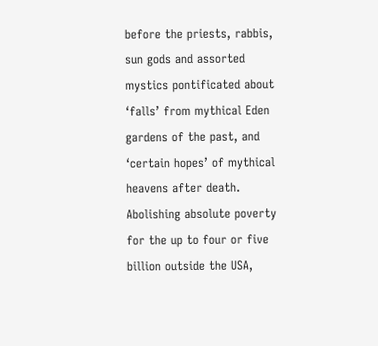before the priests, rabbis, sun gods and assorted mystics pontificated about ‘falls’ from mythical Eden gardens of the past, and ‘certain hopes’ of mythical heavens after death. Abolishing absolute poverty for the up to four or five billion outside the USA,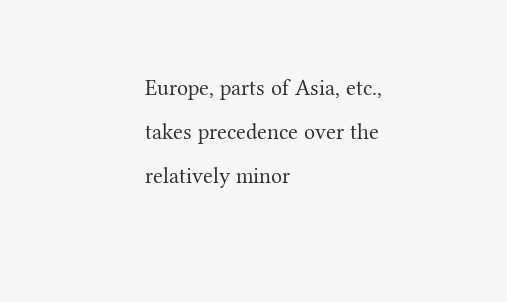Europe, parts of Asia, etc., takes precedence over the relatively minor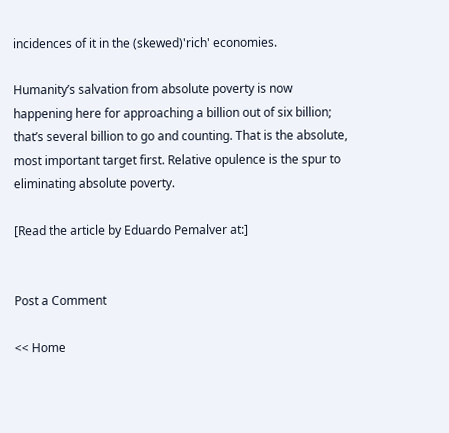incidences of it in the (skewed)'rich' economies.

Humanity’s salvation from absolute poverty is now happening here for approaching a billion out of six billion; that’s several billion to go and counting. That is the absolute, most important target first. Relative opulence is the spur to eliminating absolute poverty.

[Read the article by Eduardo Pemalver at:]


Post a Comment

<< Home